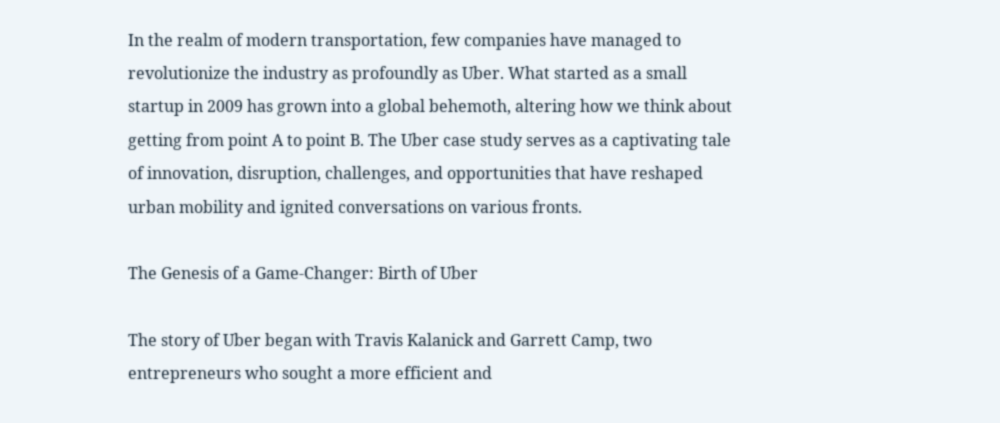In the realm of modern transportation, few companies have managed to revolutionize the industry as profoundly as Uber. What started as a small startup in 2009 has grown into a global behemoth, altering how we think about getting from point A to point B. The Uber case study serves as a captivating tale of innovation, disruption, challenges, and opportunities that have reshaped urban mobility and ignited conversations on various fronts.

The Genesis of a Game-Changer: Birth of Uber

The story of Uber began with Travis Kalanick and Garrett Camp, two entrepreneurs who sought a more efficient and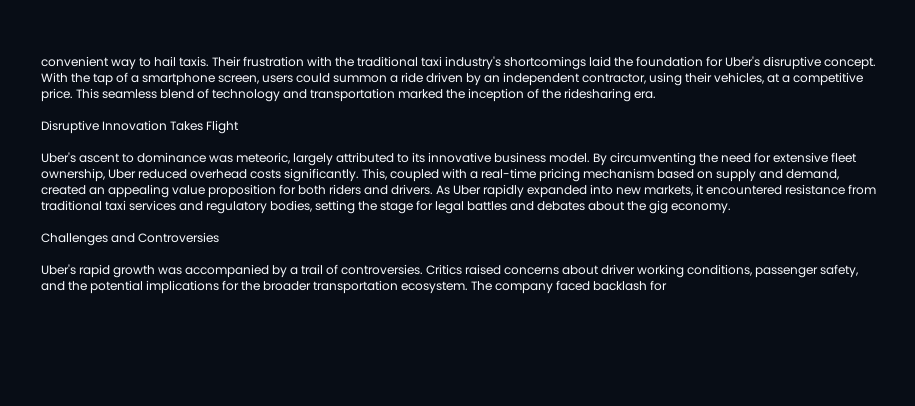convenient way to hail taxis. Their frustration with the traditional taxi industry's shortcomings laid the foundation for Uber's disruptive concept. With the tap of a smartphone screen, users could summon a ride driven by an independent contractor, using their vehicles, at a competitive price. This seamless blend of technology and transportation marked the inception of the ridesharing era.

Disruptive Innovation Takes Flight

Uber's ascent to dominance was meteoric, largely attributed to its innovative business model. By circumventing the need for extensive fleet ownership, Uber reduced overhead costs significantly. This, coupled with a real-time pricing mechanism based on supply and demand, created an appealing value proposition for both riders and drivers. As Uber rapidly expanded into new markets, it encountered resistance from traditional taxi services and regulatory bodies, setting the stage for legal battles and debates about the gig economy.

Challenges and Controversies

Uber's rapid growth was accompanied by a trail of controversies. Critics raised concerns about driver working conditions, passenger safety, and the potential implications for the broader transportation ecosystem. The company faced backlash for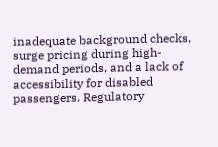inadequate background checks, surge pricing during high-demand periods, and a lack of accessibility for disabled passengers. Regulatory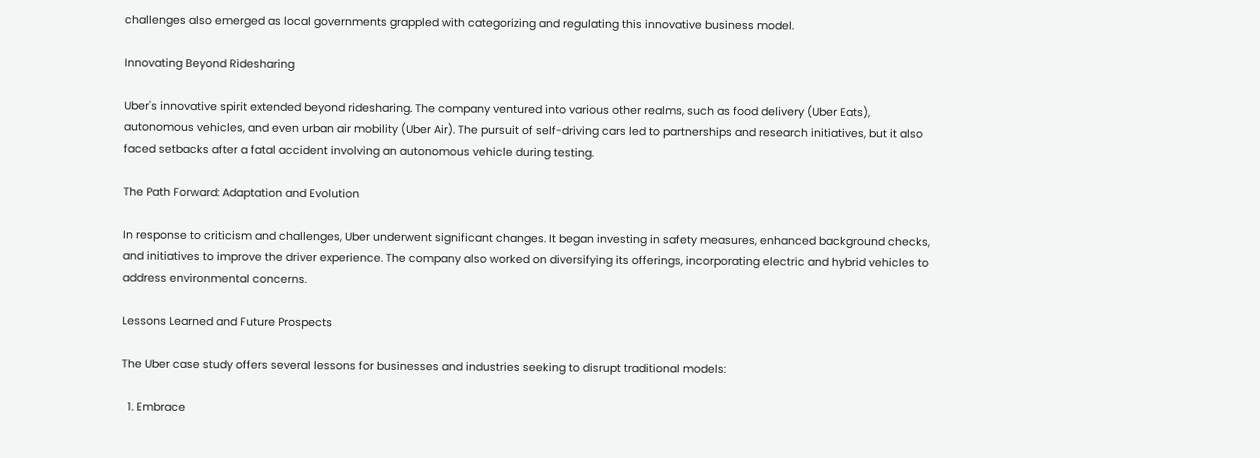challenges also emerged as local governments grappled with categorizing and regulating this innovative business model.

Innovating Beyond Ridesharing

Uber's innovative spirit extended beyond ridesharing. The company ventured into various other realms, such as food delivery (Uber Eats), autonomous vehicles, and even urban air mobility (Uber Air). The pursuit of self-driving cars led to partnerships and research initiatives, but it also faced setbacks after a fatal accident involving an autonomous vehicle during testing.

The Path Forward: Adaptation and Evolution

In response to criticism and challenges, Uber underwent significant changes. It began investing in safety measures, enhanced background checks, and initiatives to improve the driver experience. The company also worked on diversifying its offerings, incorporating electric and hybrid vehicles to address environmental concerns.

Lessons Learned and Future Prospects

The Uber case study offers several lessons for businesses and industries seeking to disrupt traditional models:

  1. Embrace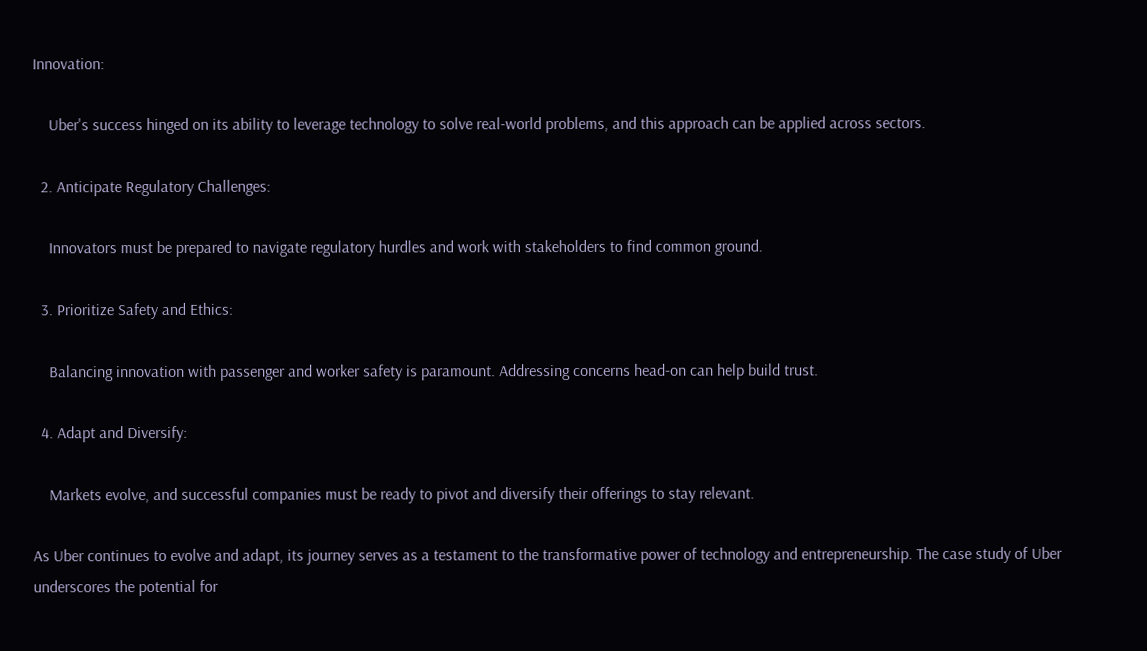Innovation:

    Uber's success hinged on its ability to leverage technology to solve real-world problems, and this approach can be applied across sectors.

  2. Anticipate Regulatory Challenges:

    Innovators must be prepared to navigate regulatory hurdles and work with stakeholders to find common ground.

  3. Prioritize Safety and Ethics:

    Balancing innovation with passenger and worker safety is paramount. Addressing concerns head-on can help build trust.

  4. Adapt and Diversify:

    Markets evolve, and successful companies must be ready to pivot and diversify their offerings to stay relevant.

As Uber continues to evolve and adapt, its journey serves as a testament to the transformative power of technology and entrepreneurship. The case study of Uber underscores the potential for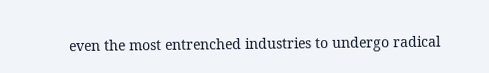even the most entrenched industries to undergo radical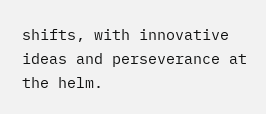shifts, with innovative ideas and perseverance at the helm.